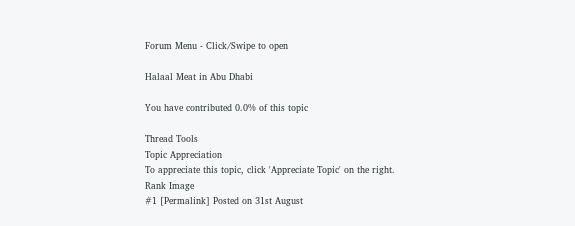Forum Menu - Click/Swipe to open

Halaal Meat in Abu Dhabi

You have contributed 0.0% of this topic

Thread Tools
Topic Appreciation
To appreciate this topic, click 'Appreciate Topic' on the right.
Rank Image
#1 [Permalink] Posted on 31st August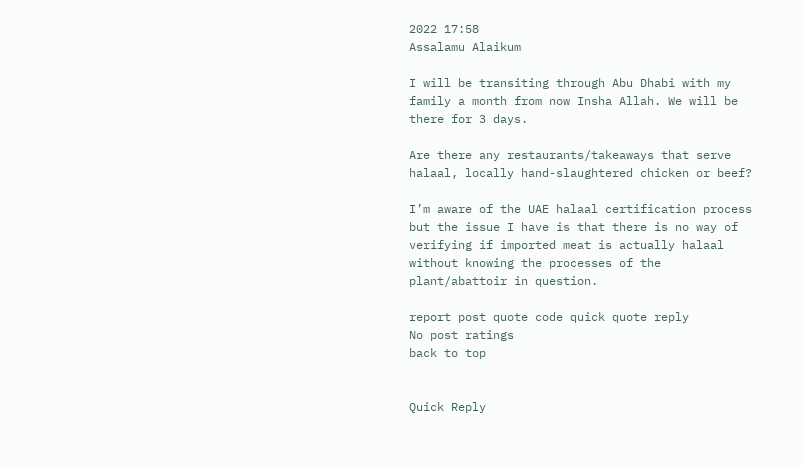2022 17:58
Assalamu Alaikum

I will be transiting through Abu Dhabi with my family a month from now Insha Allah. We will be there for 3 days.

Are there any restaurants/takeaways that serve halaal, locally hand-slaughtered chicken or beef?

I’m aware of the UAE halaal certification process but the issue I have is that there is no way of verifying if imported meat is actually halaal without knowing the processes of the plant/abattoir in question.

report post quote code quick quote reply
No post ratings
back to top


Quick Reply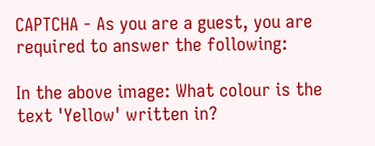CAPTCHA - As you are a guest, you are required to answer the following:

In the above image: What colour is the text 'Yellow' written in?